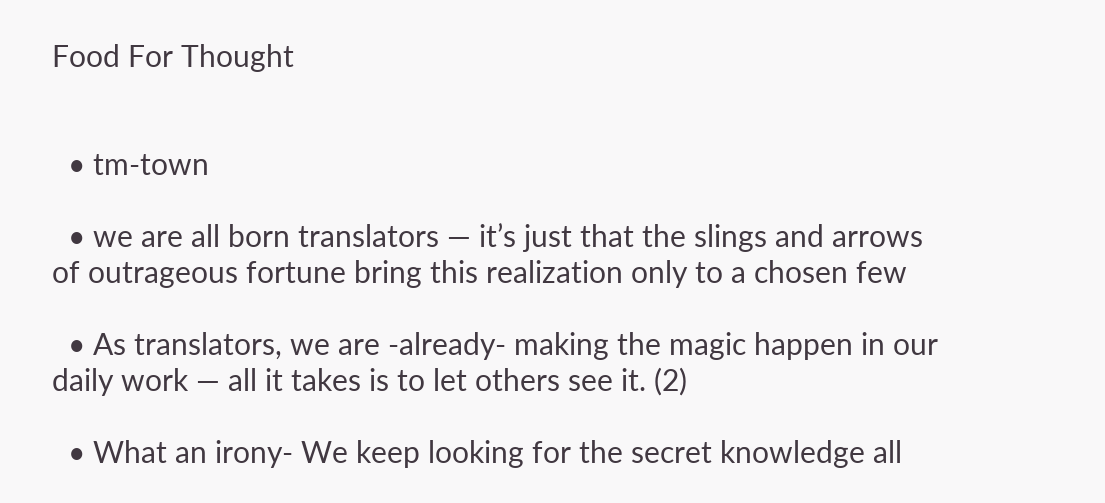Food For Thought


  • tm-town

  • we are all born translators — it’s just that the slings and arrows of outrageous fortune bring this realization only to a chosen few

  • As translators, we are -already- making the magic happen in our daily work — all it takes is to let others see it. (2)

  • What an irony- We keep looking for the secret knowledge all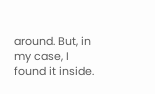around. But, in my case, I found it inside.